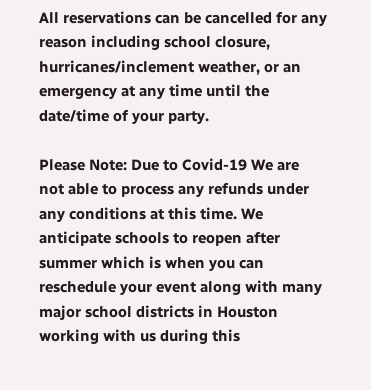All reservations can be cancelled for any reason including school closure, hurricanes/inclement weather, or an emergency at any time until the date/time of your party.

Please Note: Due to Covid-19 We are not able to process any refunds under any conditions at this time. We anticipate schools to reopen after summer which is when you can reschedule your event along with many major school districts in Houston working with us during this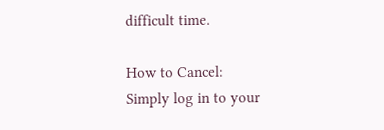difficult time.

How to Cancel:
Simply log in to your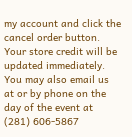my account and click the cancel order button. Your store credit will be updated immediately. You may also email us at or by phone on the day of the event at (281) 606-5867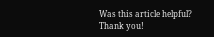Was this article helpful?
Thank you!